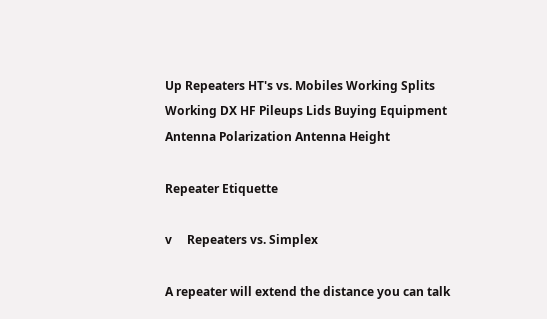Up Repeaters HT's vs. Mobiles Working Splits Working DX HF Pileups Lids Buying Equipment Antenna Polarization Antenna Height

Repeater Etiquette

v     Repeaters vs. Simplex

A repeater will extend the distance you can talk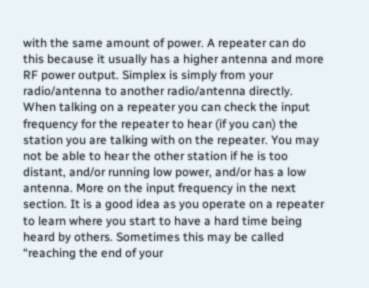with the same amount of power. A repeater can do this because it usually has a higher antenna and more RF power output. Simplex is simply from your radio/antenna to another radio/antenna directly. When talking on a repeater you can check the input frequency for the repeater to hear (if you can) the station you are talking with on the repeater. You may not be able to hear the other station if he is too distant, and/or running low power, and/or has a low antenna. More on the input frequency in the next section. It is a good idea as you operate on a repeater to learn where you start to have a hard time being heard by others. Sometimes this may be called “reaching the end of your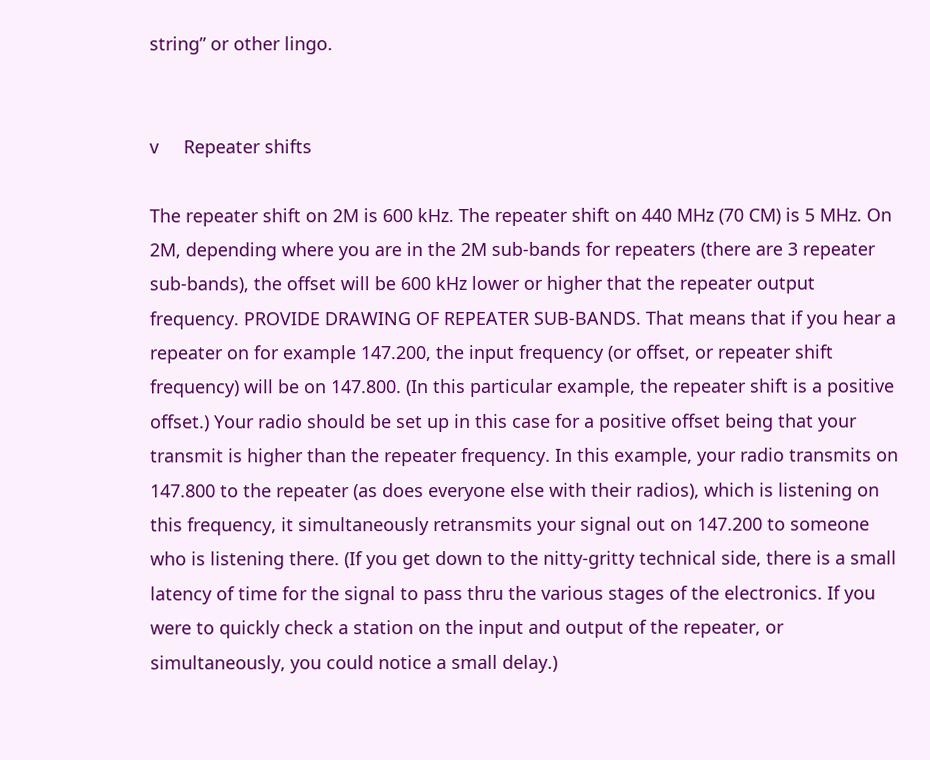string” or other lingo.


v     Repeater shifts

The repeater shift on 2M is 600 kHz. The repeater shift on 440 MHz (70 CM) is 5 MHz. On 2M, depending where you are in the 2M sub-bands for repeaters (there are 3 repeater sub-bands), the offset will be 600 kHz lower or higher that the repeater output frequency. PROVIDE DRAWING OF REPEATER SUB-BANDS. That means that if you hear a repeater on for example 147.200, the input frequency (or offset, or repeater shift frequency) will be on 147.800. (In this particular example, the repeater shift is a positive offset.) Your radio should be set up in this case for a positive offset being that your transmit is higher than the repeater frequency. In this example, your radio transmits on 147.800 to the repeater (as does everyone else with their radios), which is listening on this frequency, it simultaneously retransmits your signal out on 147.200 to someone who is listening there. (If you get down to the nitty-gritty technical side, there is a small latency of time for the signal to pass thru the various stages of the electronics. If you were to quickly check a station on the input and output of the repeater, or simultaneously, you could notice a small delay.)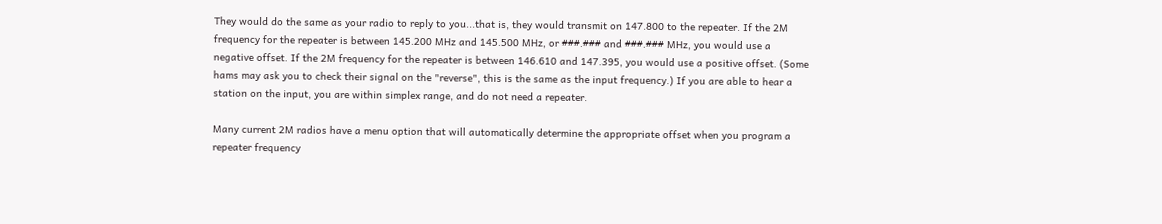They would do the same as your radio to reply to you...that is, they would transmit on 147.800 to the repeater. If the 2M frequency for the repeater is between 145.200 MHz and 145.500 MHz, or ###.### and ###.### MHz, you would use a negative offset. If the 2M frequency for the repeater is between 146.610 and 147.395, you would use a positive offset. (Some hams may ask you to check their signal on the "reverse", this is the same as the input frequency.) If you are able to hear a station on the input, you are within simplex range, and do not need a repeater.

Many current 2M radios have a menu option that will automatically determine the appropriate offset when you program a repeater frequency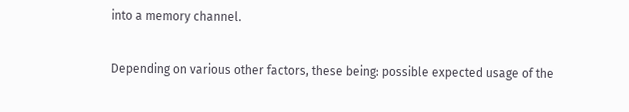into a memory channel.

Depending on various other factors, these being: possible expected usage of the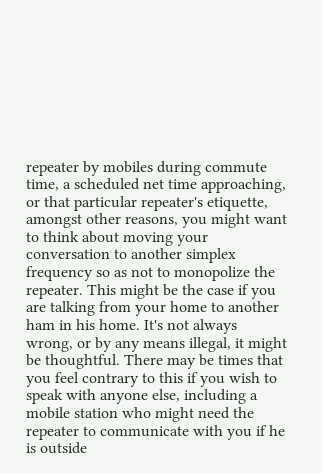repeater by mobiles during commute time, a scheduled net time approaching, or that particular repeater's etiquette, amongst other reasons, you might want to think about moving your conversation to another simplex frequency so as not to monopolize the repeater. This might be the case if you are talking from your home to another ham in his home. It's not always wrong, or by any means illegal, it might be thoughtful. There may be times that you feel contrary to this if you wish to speak with anyone else, including a mobile station who might need the repeater to communicate with you if he is outside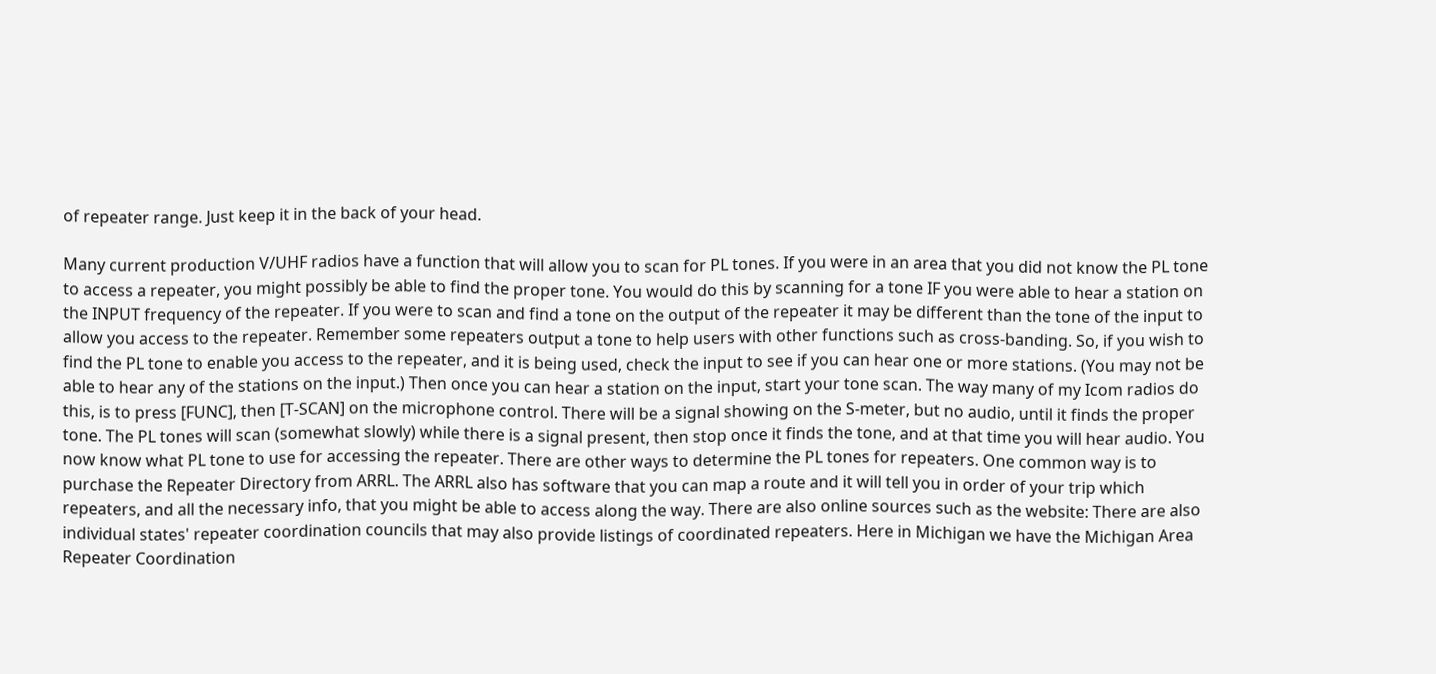of repeater range. Just keep it in the back of your head.

Many current production V/UHF radios have a function that will allow you to scan for PL tones. If you were in an area that you did not know the PL tone to access a repeater, you might possibly be able to find the proper tone. You would do this by scanning for a tone IF you were able to hear a station on the INPUT frequency of the repeater. If you were to scan and find a tone on the output of the repeater it may be different than the tone of the input to allow you access to the repeater. Remember some repeaters output a tone to help users with other functions such as cross-banding. So, if you wish to find the PL tone to enable you access to the repeater, and it is being used, check the input to see if you can hear one or more stations. (You may not be able to hear any of the stations on the input.) Then once you can hear a station on the input, start your tone scan. The way many of my Icom radios do this, is to press [FUNC], then [T-SCAN] on the microphone control. There will be a signal showing on the S-meter, but no audio, until it finds the proper tone. The PL tones will scan (somewhat slowly) while there is a signal present, then stop once it finds the tone, and at that time you will hear audio. You now know what PL tone to use for accessing the repeater. There are other ways to determine the PL tones for repeaters. One common way is to purchase the Repeater Directory from ARRL. The ARRL also has software that you can map a route and it will tell you in order of your trip which repeaters, and all the necessary info, that you might be able to access along the way. There are also online sources such as the website: There are also individual states' repeater coordination councils that may also provide listings of coordinated repeaters. Here in Michigan we have the Michigan Area Repeater Coordination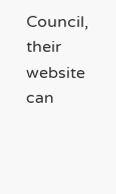Council, their website can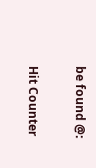be found @:

Hit Counter